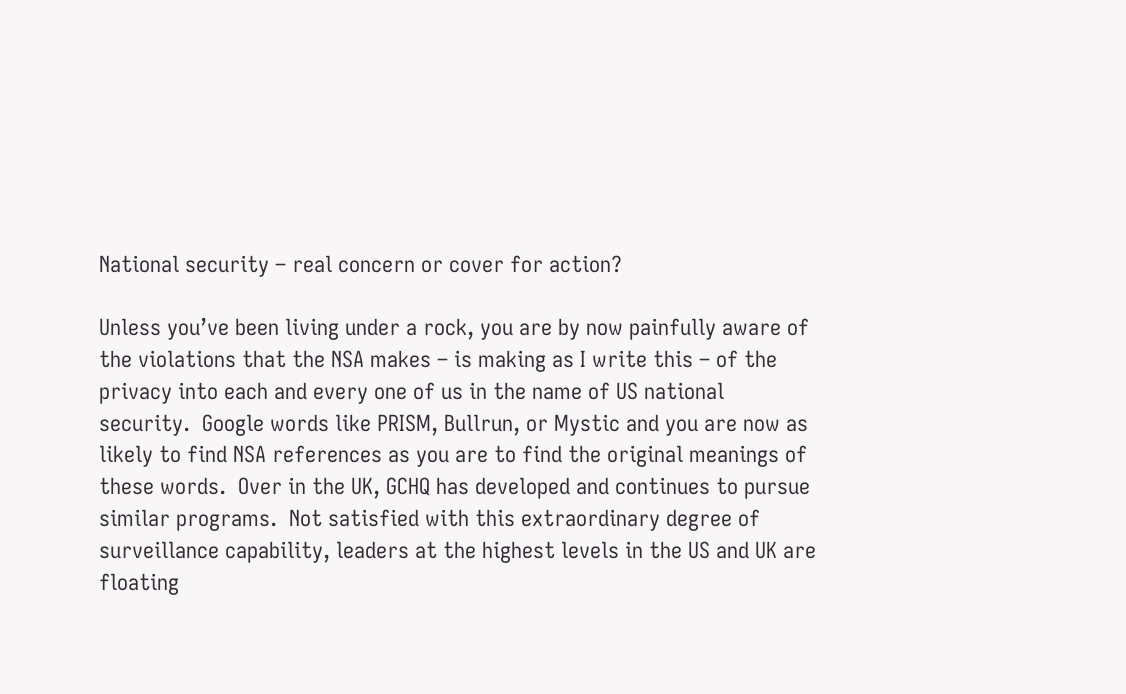National security – real concern or cover for action?

Unless you’ve been living under a rock, you are by now painfully aware of the violations that the NSA makes – is making as I write this – of the privacy into each and every one of us in the name of US national security.  Google words like PRISM, Bullrun, or Mystic and you are now as likely to find NSA references as you are to find the original meanings of these words.  Over in the UK, GCHQ has developed and continues to pursue similar programs.  Not satisfied with this extraordinary degree of surveillance capability, leaders at the highest levels in the US and UK are floating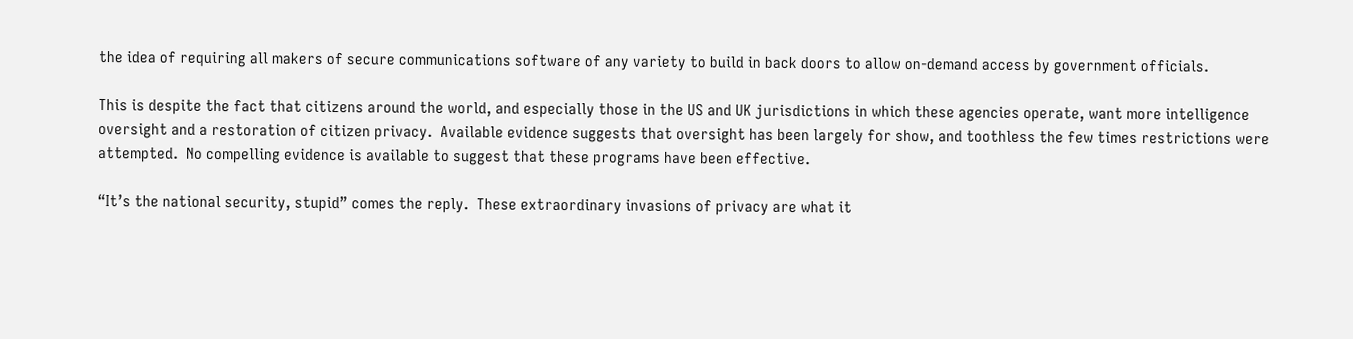the idea of requiring all makers of secure communications software of any variety to build in back doors to allow on-demand access by government officials.

This is despite the fact that citizens around the world, and especially those in the US and UK jurisdictions in which these agencies operate, want more intelligence oversight and a restoration of citizen privacy.  Available evidence suggests that oversight has been largely for show, and toothless the few times restrictions were attempted.  No compelling evidence is available to suggest that these programs have been effective.

“It’s the national security, stupid” comes the reply.  These extraordinary invasions of privacy are what it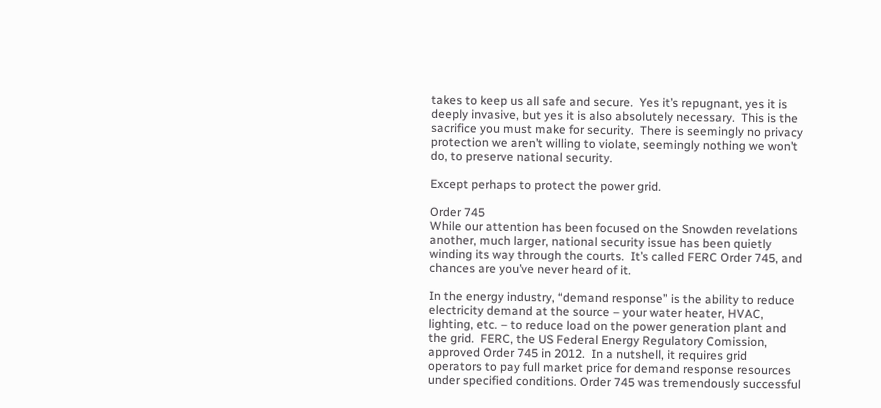takes to keep us all safe and secure.  Yes it’s repugnant, yes it is deeply invasive, but yes it is also absolutely necessary.  This is the sacrifice you must make for security.  There is seemingly no privacy protection we aren’t willing to violate, seemingly nothing we won’t do, to preserve national security.

Except perhaps to protect the power grid.

Order 745
While our attention has been focused on the Snowden revelations another, much larger, national security issue has been quietly winding its way through the courts.  It’s called FERC Order 745, and chances are you’ve never heard of it.

In the energy industry, “demand response” is the ability to reduce electricity demand at the source – your water heater, HVAC, lighting, etc. – to reduce load on the power generation plant and the grid.  FERC, the US Federal Energy Regulatory Comission, approved Order 745 in 2012.  In a nutshell, it requires grid operators to pay full market price for demand response resources under specified conditions. Order 745 was tremendously successful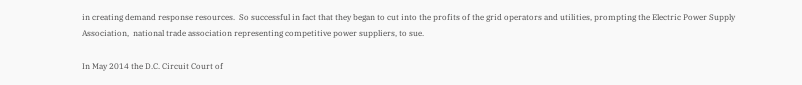in creating demand response resources.  So successful in fact that they began to cut into the profits of the grid operators and utilities, prompting the Electric Power Supply Association,  national trade association representing competitive power suppliers, to sue.

In May 2014 the D.C. Circuit Court of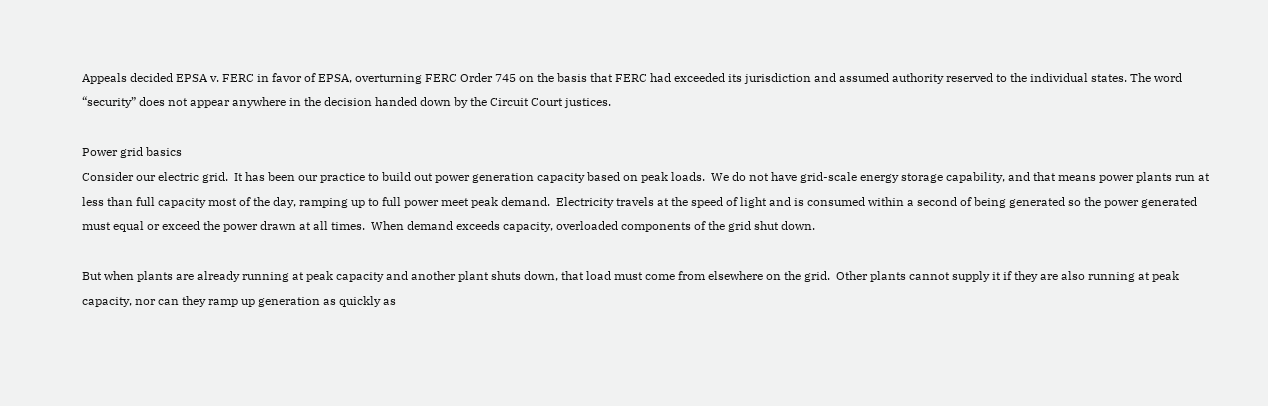Appeals decided EPSA v. FERC in favor of EPSA, overturning FERC Order 745 on the basis that FERC had exceeded its jurisdiction and assumed authority reserved to the individual states. The word “security” does not appear anywhere in the decision handed down by the Circuit Court justices.

Power grid basics
Consider our electric grid.  It has been our practice to build out power generation capacity based on peak loads.  We do not have grid-scale energy storage capability, and that means power plants run at less than full capacity most of the day, ramping up to full power meet peak demand.  Electricity travels at the speed of light and is consumed within a second of being generated so the power generated must equal or exceed the power drawn at all times.  When demand exceeds capacity, overloaded components of the grid shut down.

But when plants are already running at peak capacity and another plant shuts down, that load must come from elsewhere on the grid.  Other plants cannot supply it if they are also running at peak capacity, nor can they ramp up generation as quickly as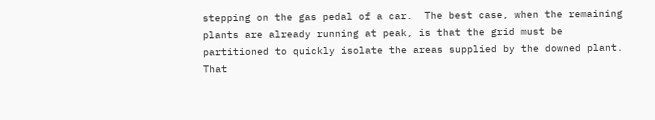stepping on the gas pedal of a car.  The best case, when the remaining plants are already running at peak, is that the grid must be partitioned to quickly isolate the areas supplied by the downed plant.  That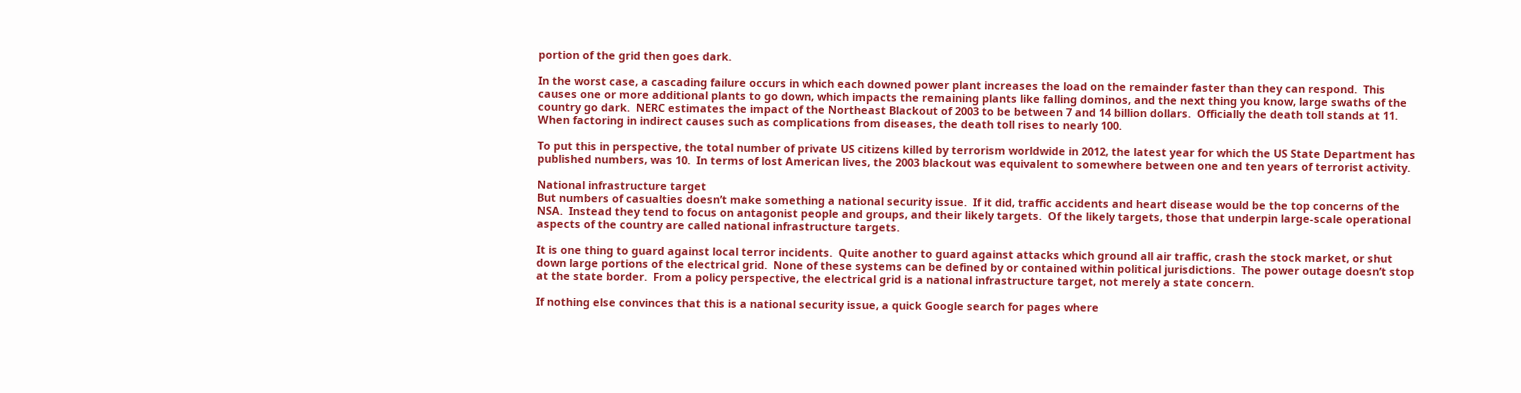portion of the grid then goes dark.

In the worst case, a cascading failure occurs in which each downed power plant increases the load on the remainder faster than they can respond.  This causes one or more additional plants to go down, which impacts the remaining plants like falling dominos, and the next thing you know, large swaths of the country go dark.  NERC estimates the impact of the Northeast Blackout of 2003 to be between 7 and 14 billion dollars.  Officially the death toll stands at 11.  When factoring in indirect causes such as complications from diseases, the death toll rises to nearly 100.

To put this in perspective, the total number of private US citizens killed by terrorism worldwide in 2012, the latest year for which the US State Department has published numbers, was 10.  In terms of lost American lives, the 2003 blackout was equivalent to somewhere between one and ten years of terrorist activity.

National infrastructure target
But numbers of casualties doesn’t make something a national security issue.  If it did, traffic accidents and heart disease would be the top concerns of the NSA.  Instead they tend to focus on antagonist people and groups, and their likely targets.  Of the likely targets, those that underpin large-scale operational aspects of the country are called national infrastructure targets.

It is one thing to guard against local terror incidents.  Quite another to guard against attacks which ground all air traffic, crash the stock market, or shut down large portions of the electrical grid.  None of these systems can be defined by or contained within political jurisdictions.  The power outage doesn’t stop at the state border.  From a policy perspective, the electrical grid is a national infrastructure target, not merely a state concern.

If nothing else convinces that this is a national security issue, a quick Google search for pages where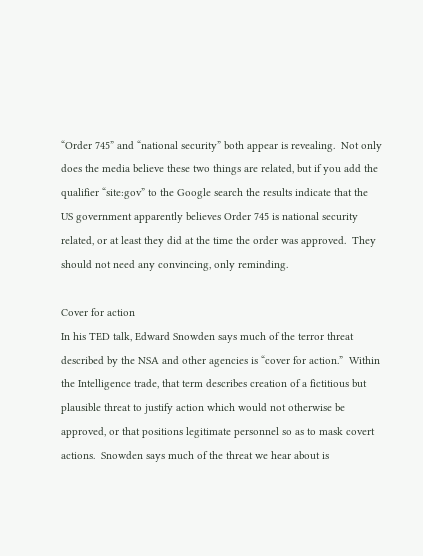“Order 745” and “national security” both appear is revealing.  Not only does the media believe these two things are related, but if you add the qualifier “site:gov” to the Google search the results indicate that the US government apparently believes Order 745 is national security related, or at least they did at the time the order was approved.  They should not need any convincing, only reminding.

Cover for action
In his TED talk, Edward Snowden says much of the terror threat described by the NSA and other agencies is “cover for action.”  Within the Intelligence trade, that term describes creation of a fictitious but plausible threat to justify action which would not otherwise be approved, or that positions legitimate personnel so as to mask covert actions.  Snowden says much of the threat we hear about is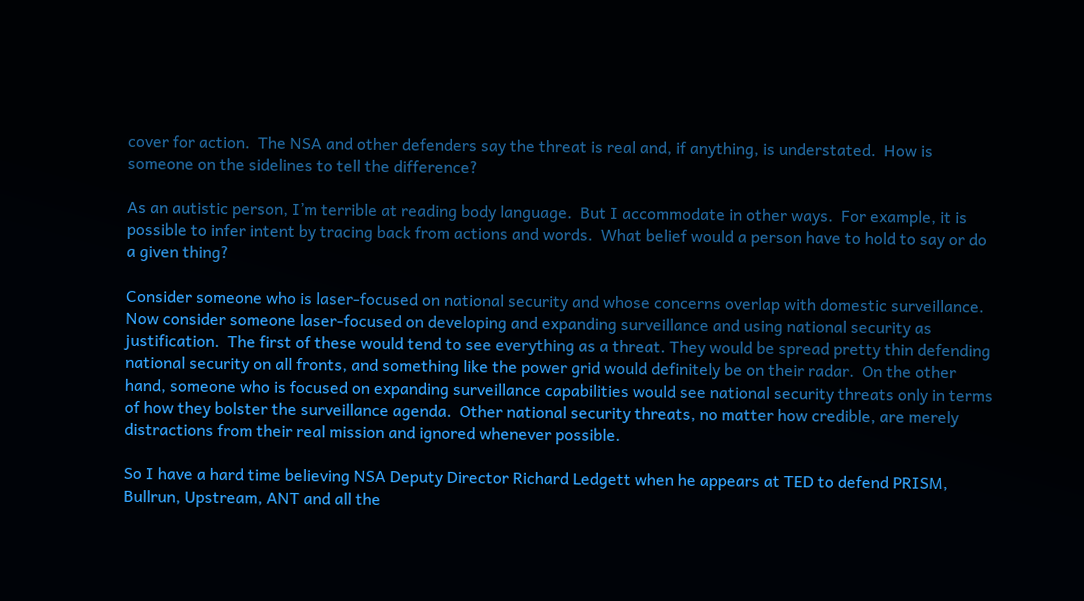cover for action.  The NSA and other defenders say the threat is real and, if anything, is understated.  How is someone on the sidelines to tell the difference?

As an autistic person, I’m terrible at reading body language.  But I accommodate in other ways.  For example, it is possible to infer intent by tracing back from actions and words.  What belief would a person have to hold to say or do a given thing?

Consider someone who is laser-focused on national security and whose concerns overlap with domestic surveillance.  Now consider someone laser-focused on developing and expanding surveillance and using national security as justification.  The first of these would tend to see everything as a threat. They would be spread pretty thin defending national security on all fronts, and something like the power grid would definitely be on their radar.  On the other hand, someone who is focused on expanding surveillance capabilities would see national security threats only in terms of how they bolster the surveillance agenda.  Other national security threats, no matter how credible, are merely distractions from their real mission and ignored whenever possible.

So I have a hard time believing NSA Deputy Director Richard Ledgett when he appears at TED to defend PRISM, Bullrun, Upstream, ANT and all the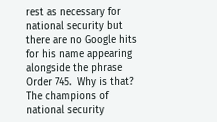rest as necessary for national security but there are no Google hits for his name appearing alongside the phrase Order 745.  Why is that?  The champions of national security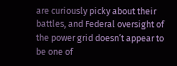are curiously picky about their battles, and Federal oversight of the power grid doesn’t appear to be one of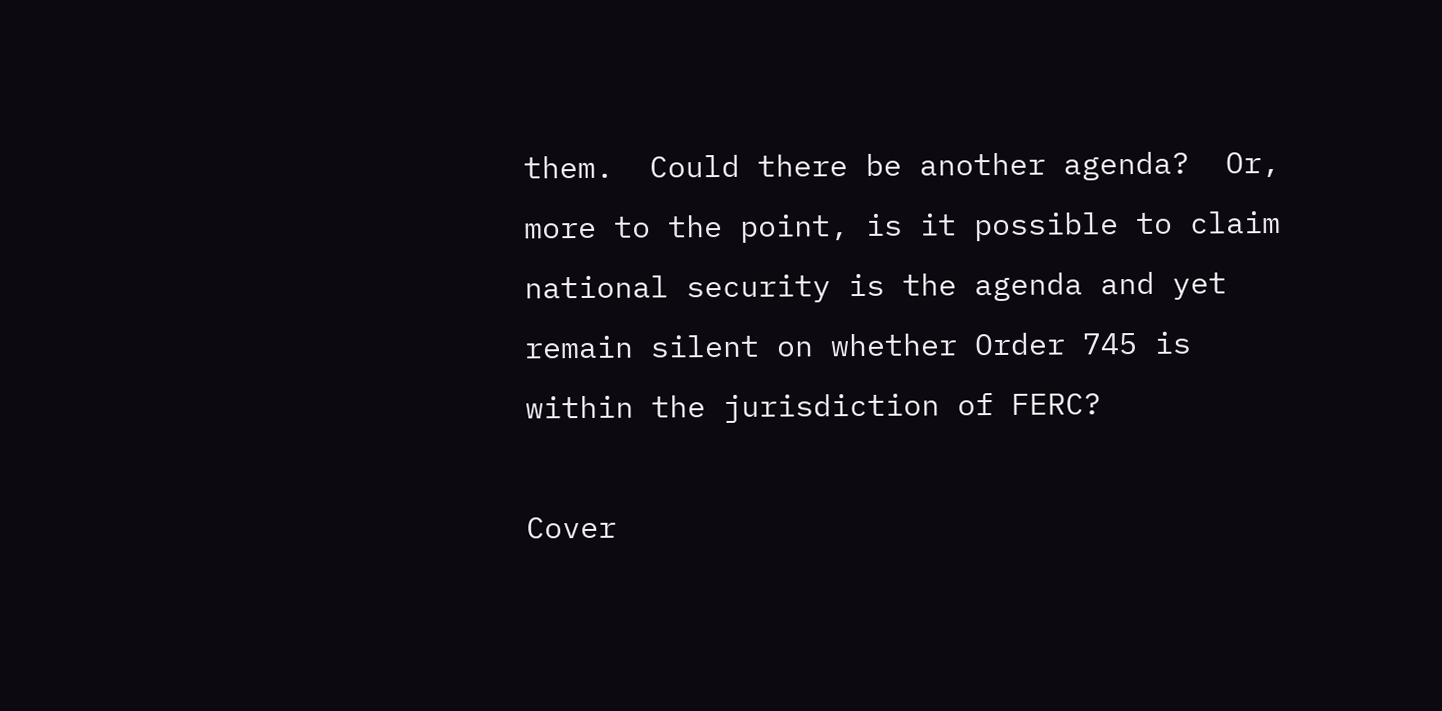them.  Could there be another agenda?  Or, more to the point, is it possible to claim national security is the agenda and yet remain silent on whether Order 745 is within the jurisdiction of FERC?

Cover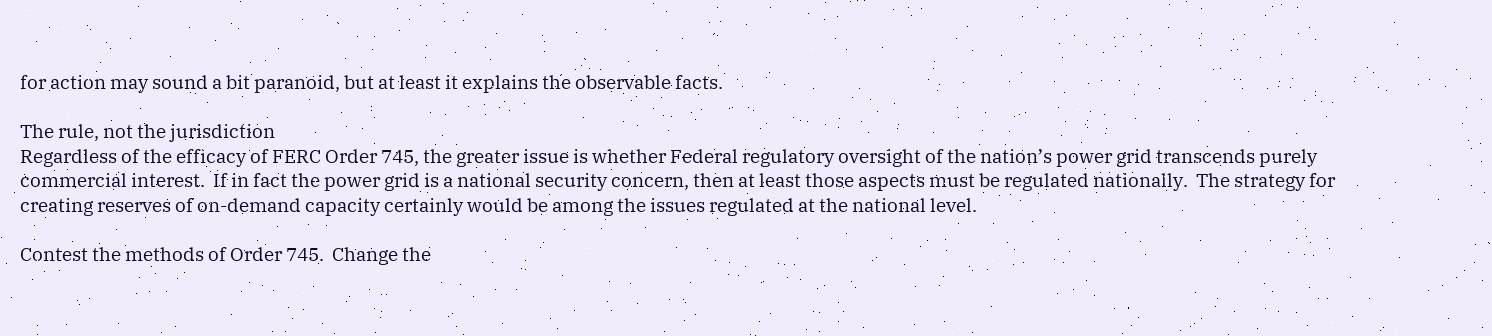for action may sound a bit paranoid, but at least it explains the observable facts.

The rule, not the jurisdiction
Regardless of the efficacy of FERC Order 745, the greater issue is whether Federal regulatory oversight of the nation’s power grid transcends purely commercial interest.  If in fact the power grid is a national security concern, then at least those aspects must be regulated nationally.  The strategy for creating reserves of on-demand capacity certainly would be among the issues regulated at the national level.

Contest the methods of Order 745.  Change the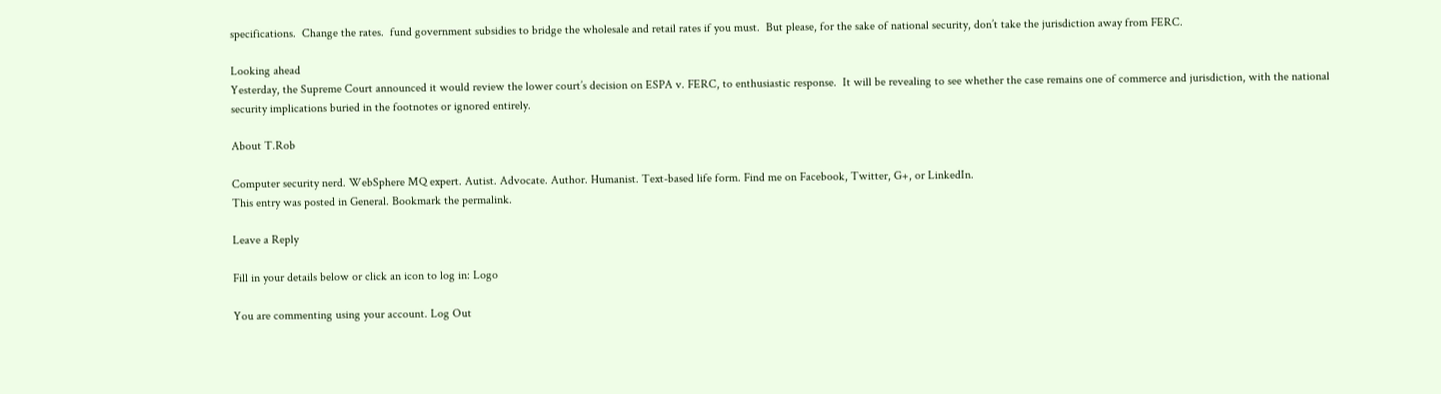specifications.  Change the rates.  fund government subsidies to bridge the wholesale and retail rates if you must.  But please, for the sake of national security, don’t take the jurisdiction away from FERC.

Looking ahead
Yesterday, the Supreme Court announced it would review the lower court’s decision on ESPA v. FERC, to enthusiastic response.  It will be revealing to see whether the case remains one of commerce and jurisdiction, with the national security implications buried in the footnotes or ignored entirely.

About T.Rob

Computer security nerd. WebSphere MQ expert. Autist. Advocate. Author. Humanist. Text-based life form. Find me on Facebook, Twitter, G+, or LinkedIn.
This entry was posted in General. Bookmark the permalink.

Leave a Reply

Fill in your details below or click an icon to log in: Logo

You are commenting using your account. Log Out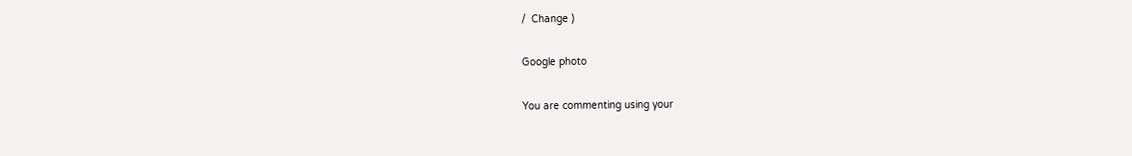/  Change )

Google photo

You are commenting using your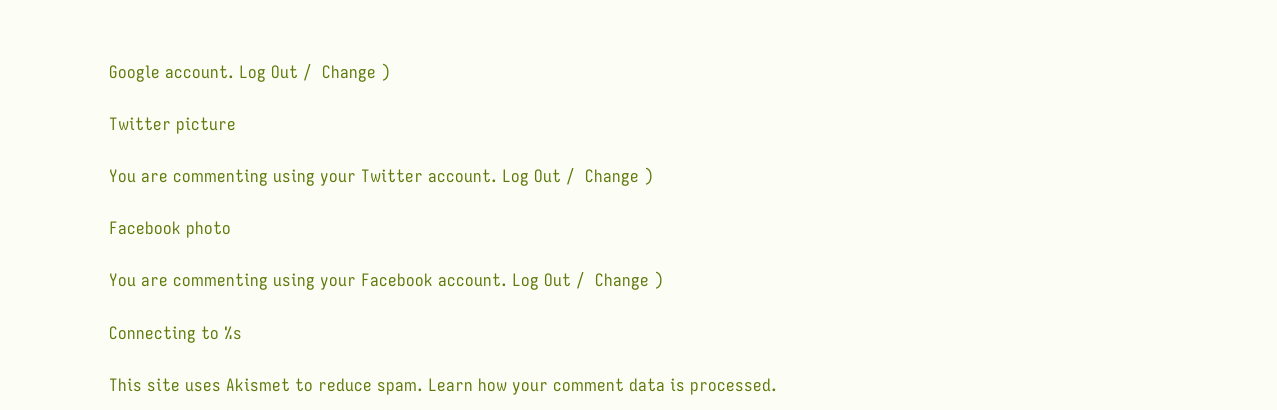Google account. Log Out /  Change )

Twitter picture

You are commenting using your Twitter account. Log Out /  Change )

Facebook photo

You are commenting using your Facebook account. Log Out /  Change )

Connecting to %s

This site uses Akismet to reduce spam. Learn how your comment data is processed.